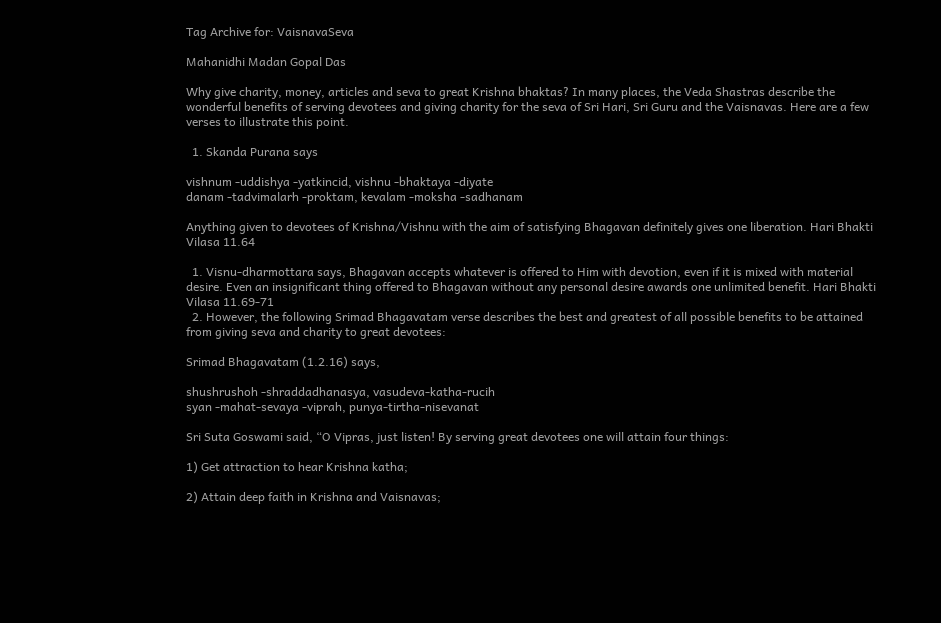Tag Archive for: VaisnavaSeva

Mahanidhi Madan Gopal Das

Why give charity, money, articles and seva to great Krishna bhaktas? In many places, the Veda Shastras describe the wonderful benefits of serving devotees and giving charity for the seva of Sri Hari, Sri Guru and the Vaisnavas. Here are a few verses to illustrate this point.

  1. Skanda Purana says

vishnum -uddishya -yatkincid, vishnu -bhaktaya -diyate
danam -tadvimalarh -proktam, kevalam -moksha -sadhanam

Anything given to devotees of Krishna/Vishnu with the aim of satisfying Bhagavan definitely gives one liberation. Hari Bhakti Vilasa 11.64

  1. Visnu-dharmottara says, Bhagavan accepts whatever is offered to Him with devotion, even if it is mixed with material desire. Even an insignificant thing offered to Bhagavan without any personal desire awards one unlimited benefit. Hari Bhakti Vilasa 11.69-71
  2. However, the following Srimad Bhagavatam verse describes the best and greatest of all possible benefits to be attained from giving seva and charity to great devotees:

Srimad Bhagavatam (1.2.16) says,

shushrushoh -shraddadhanasya, vasudeva-katha-rucih
syan -mahat-sevaya -viprah, punya-tirtha-nisevanat

Sri Suta Goswami said, “O Vipras, just listen! By serving great devotees one will attain four things:

1) Get attraction to hear Krishna katha;

2) Attain deep faith in Krishna and Vaisnavas;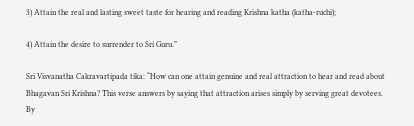3) Attain the real and lasting sweet taste for hearing and reading Krishna katha (katha-ruchi);

4) Attain the desire to surrender to Sri Guru.”

Sri Visvanatha Cakravartipada tika: “How can one attain genuine and real attraction to hear and read about Bhagavan Sri Krishna? This verse answers by saying that attraction arises simply by serving great devotees. By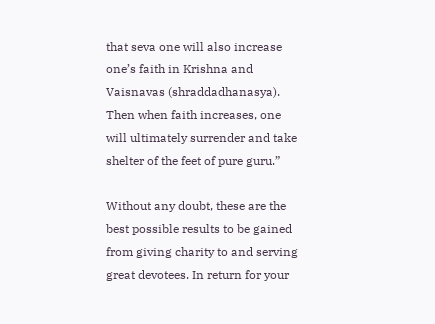that seva one will also increase one’s faith in Krishna and Vaisnavas (shraddadhanasya). Then when faith increases, one will ultimately surrender and take shelter of the feet of pure guru.”

Without any doubt, these are the best possible results to be gained from giving charity to and serving great devotees. In return for your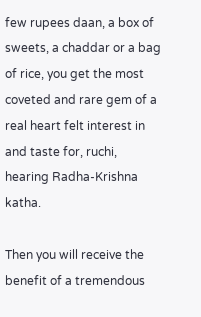few rupees daan, a box of sweets, a chaddar or a bag of rice, you get the most coveted and rare gem of a real heart felt interest in and taste for, ruchi, hearing Radha-Krishna katha.

Then you will receive the benefit of a tremendous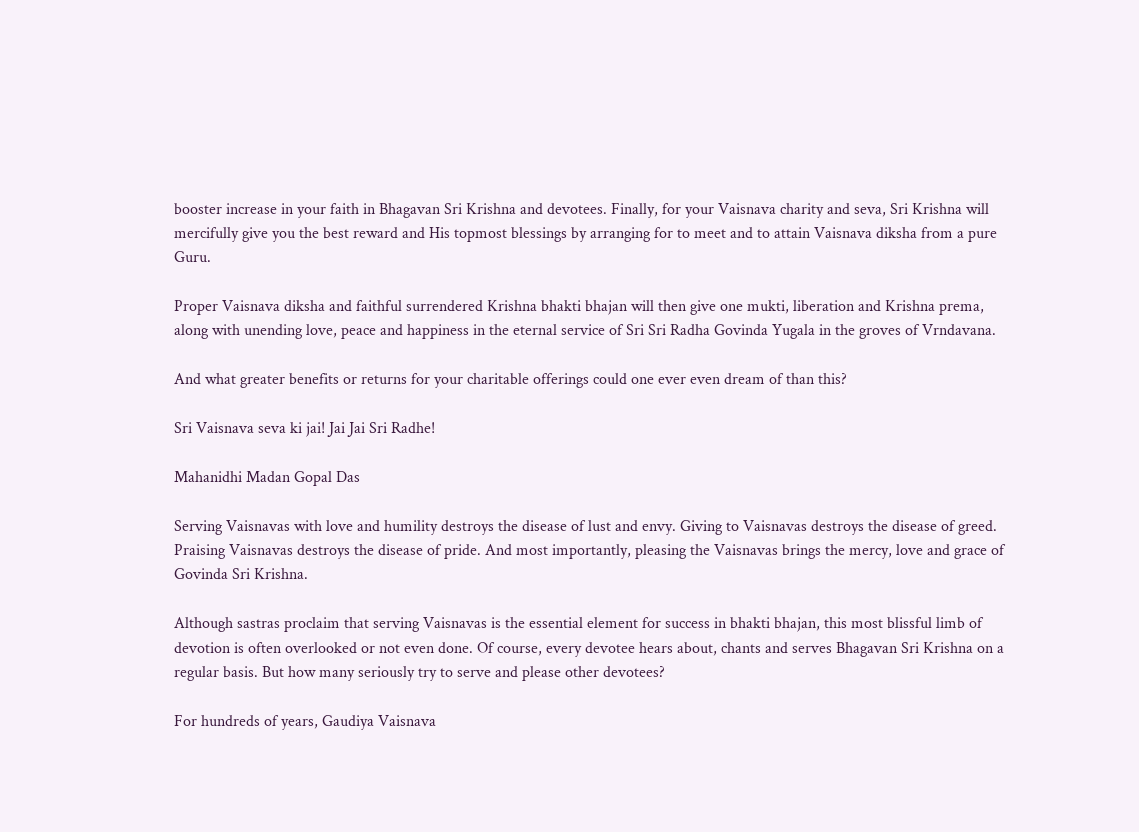booster increase in your faith in Bhagavan Sri Krishna and devotees. Finally, for your Vaisnava charity and seva, Sri Krishna will mercifully give you the best reward and His topmost blessings by arranging for to meet and to attain Vaisnava diksha from a pure Guru.

Proper Vaisnava diksha and faithful surrendered Krishna bhakti bhajan will then give one mukti, liberation and Krishna prema, along with unending love, peace and happiness in the eternal service of Sri Sri Radha Govinda Yugala in the groves of Vrndavana.

And what greater benefits or returns for your charitable offerings could one ever even dream of than this?

Sri Vaisnava seva ki jai! Jai Jai Sri Radhe!

Mahanidhi Madan Gopal Das

Serving Vaisnavas with love and humility destroys the disease of lust and envy. Giving to Vaisnavas destroys the disease of greed. Praising Vaisnavas destroys the disease of pride. And most importantly, pleasing the Vaisnavas brings the mercy, love and grace of Govinda Sri Krishna.

Although sastras proclaim that serving Vaisnavas is the essential element for success in bhakti bhajan, this most blissful limb of devotion is often overlooked or not even done. Of course, every devotee hears about, chants and serves Bhagavan Sri Krishna on a regular basis. But how many seriously try to serve and please other devotees?

For hundreds of years, Gaudiya Vaisnava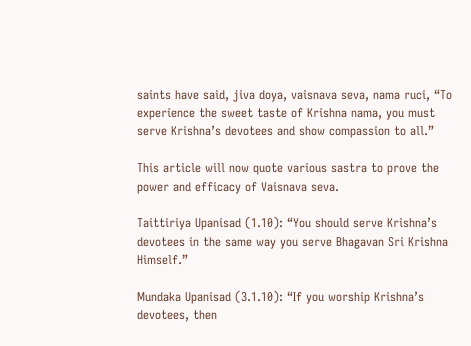saints have said, jiva doya, vaisnava seva, nama ruci, “To experience the sweet taste of Krishna nama, you must serve Krishna’s devotees and show compassion to all.”

This article will now quote various sastra to prove the power and efficacy of Vaisnava seva.

Taittiriya Upanisad (1.10): “You should serve Krishna’s devotees in the same way you serve Bhagavan Sri Krishna Himself.”

Mundaka Upanisad (3.1.10): “If you worship Krishna’s devotees, then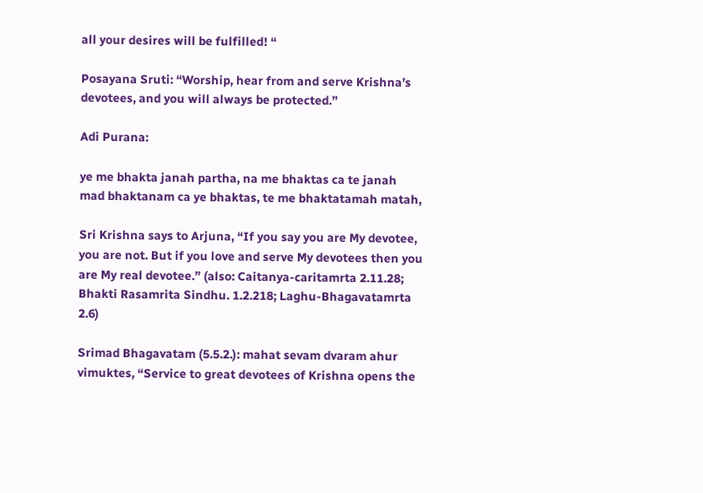all your desires will be fulfilled! “

Posayana Sruti: “Worship, hear from and serve Krishna’s devotees, and you will always be protected.”

Adi Purana:

ye me bhakta janah partha, na me bhaktas ca te janah
mad bhaktanam ca ye bhaktas, te me bhaktatamah matah,

Sri Krishna says to Arjuna, “If you say you are My devotee, you are not. But if you love and serve My devotees then you are My real devotee.” (also: Caitanya-caritamrta 2.11.28; Bhakti Rasamrita Sindhu. 1.2.218; Laghu-Bhagavatamrta 2.6)

Srimad Bhagavatam (5.5.2.): mahat sevam dvaram ahur vimuktes, “Service to great devotees of Krishna opens the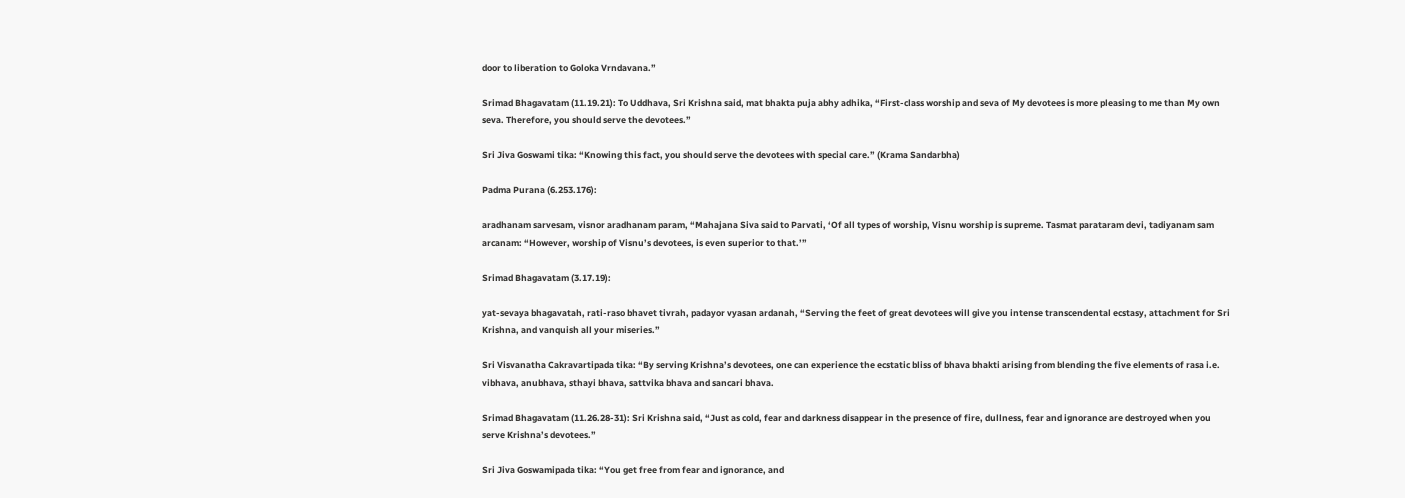door to liberation to Goloka Vrndavana.”

Srimad Bhagavatam (11.19.21): To Uddhava, Sri Krishna said, mat bhakta puja abhy adhika, “First-class worship and seva of My devotees is more pleasing to me than My own seva. Therefore, you should serve the devotees.”

Sri Jiva Goswami tika: “Knowing this fact, you should serve the devotees with special care.” (Krama Sandarbha)

Padma Purana (6.253.176):

aradhanam sarvesam, visnor aradhanam param, “Mahajana Siva said to Parvati, ‘Of all types of worship, Visnu worship is supreme. Tasmat parataram devi, tadiyanam sam arcanam: “However, worship of Visnu’s devotees, is even superior to that.’”

Srimad Bhagavatam (3.17.19):

yat-sevaya bhagavatah, rati-raso bhavet tivrah, padayor vyasan ardanah, “Serving the feet of great devotees will give you intense transcendental ecstasy, attachment for Sri Krishna, and vanquish all your miseries.”

Sri Visvanatha Cakravartipada tika: “By serving Krishna’s devotees, one can experience the ecstatic bliss of bhava bhakti arising from blending the five elements of rasa i.e. vibhava, anubhava, sthayi bhava, sattvika bhava and sancari bhava.

Srimad Bhagavatam (11.26.28-31): Sri Krishna said, “Just as cold, fear and darkness disappear in the presence of fire, dullness, fear and ignorance are destroyed when you serve Krishna’s devotees.”

Sri Jiva Goswamipada tika: “You get free from fear and ignorance, and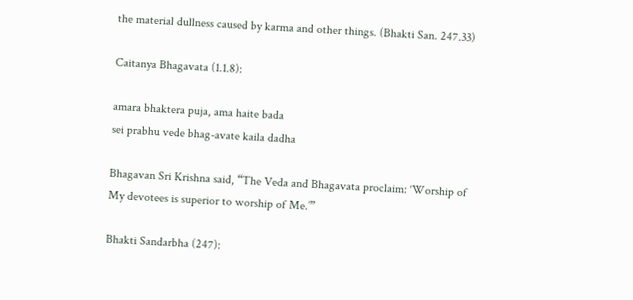the material dullness caused by karma and other things. (Bhakti San. 247.33)

Caitanya Bhagavata (1.1.8):

amara bhaktera puja, ama haite bada
sei prabhu vede bhag-avate kaila dadha

Bhagavan Sri Krishna said, “The Veda and Bhagavata proclaim: ‘Worship of My devotees is superior to worship of Me.’”

Bhakti Sandarbha (247):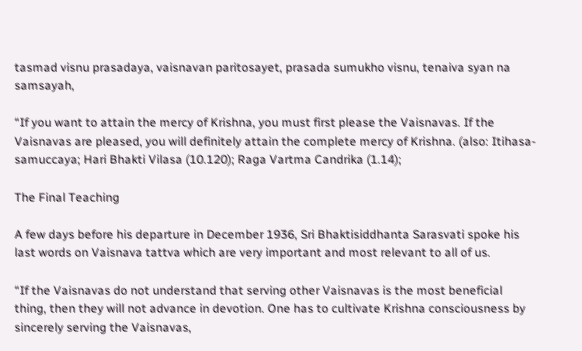tasmad visnu prasadaya, vaisnavan paritosayet, prasada sumukho visnu, tenaiva syan na samsayah,

“If you want to attain the mercy of Krishna, you must first please the Vaisnavas. If the Vaisnavas are pleased, you will definitely attain the complete mercy of Krishna. (also: Itihasa-samuccaya; Hari Bhakti Vilasa (10.120); Raga Vartma Candrika (1.14);

The Final Teaching

A few days before his departure in December 1936, Sri Bhaktisiddhanta Sarasvati spoke his last words on Vaisnava tattva which are very important and most relevant to all of us.

“If the Vaisnavas do not understand that serving other Vaisnavas is the most beneficial thing, then they will not advance in devotion. One has to cultivate Krishna consciousness by sincerely serving the Vaisnavas,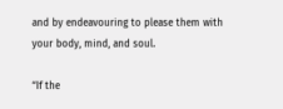and by endeavouring to please them with your body, mind, and soul.

“If the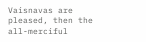Vaisnavas are pleased, then the all-merciful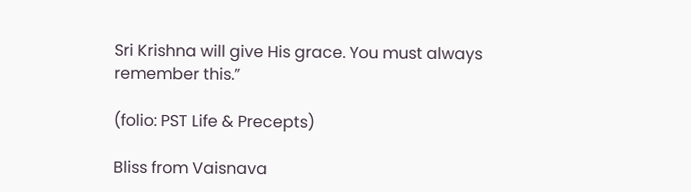Sri Krishna will give His grace. You must always remember this.”

(folio: PST Life & Precepts)

Bliss from Vaisnava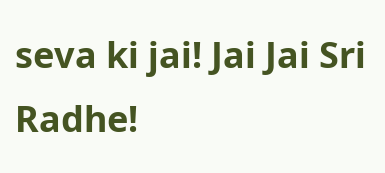seva ki jai! Jai Jai Sri Radhe!